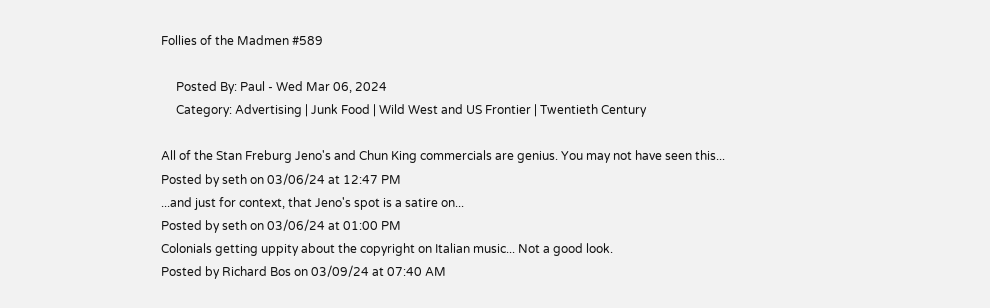Follies of the Madmen #589

     Posted By: Paul - Wed Mar 06, 2024
     Category: Advertising | Junk Food | Wild West and US Frontier | Twentieth Century

All of the Stan Freburg Jeno's and Chun King commercials are genius. You may not have seen this...
Posted by seth on 03/06/24 at 12:47 PM
...and just for context, that Jeno's spot is a satire on...
Posted by seth on 03/06/24 at 01:00 PM
Colonials getting uppity about the copyright on Italian music... Not a good look.
Posted by Richard Bos on 03/09/24 at 07:40 AM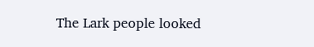The Lark people looked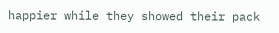happier while they showed their pack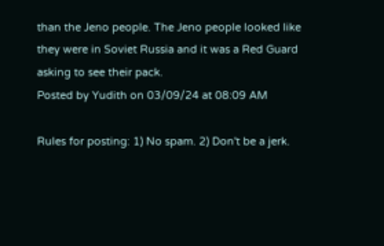than the Jeno people. The Jeno people looked like they were in Soviet Russia and it was a Red Guard asking to see their pack.
Posted by Yudith on 03/09/24 at 08:09 AM

Rules for posting: 1) No spam. 2) Don't be a jerk.